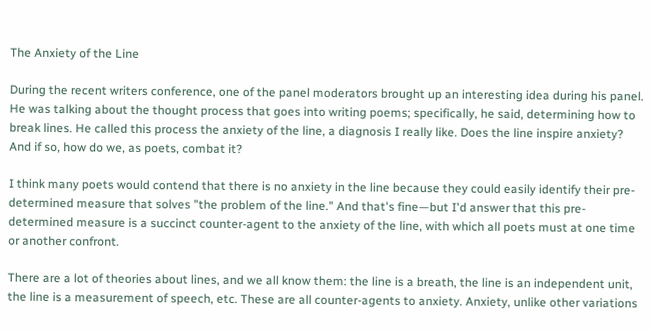The Anxiety of the Line

During the recent writers conference, one of the panel moderators brought up an interesting idea during his panel. He was talking about the thought process that goes into writing poems; specifically, he said, determining how to break lines. He called this process the anxiety of the line, a diagnosis I really like. Does the line inspire anxiety? And if so, how do we, as poets, combat it?

I think many poets would contend that there is no anxiety in the line because they could easily identify their pre-determined measure that solves "the problem of the line." And that's fine—but I'd answer that this pre-determined measure is a succinct counter-agent to the anxiety of the line, with which all poets must at one time or another confront.

There are a lot of theories about lines, and we all know them: the line is a breath, the line is an independent unit, the line is a measurement of speech, etc. These are all counter-agents to anxiety. Anxiety, unlike other variations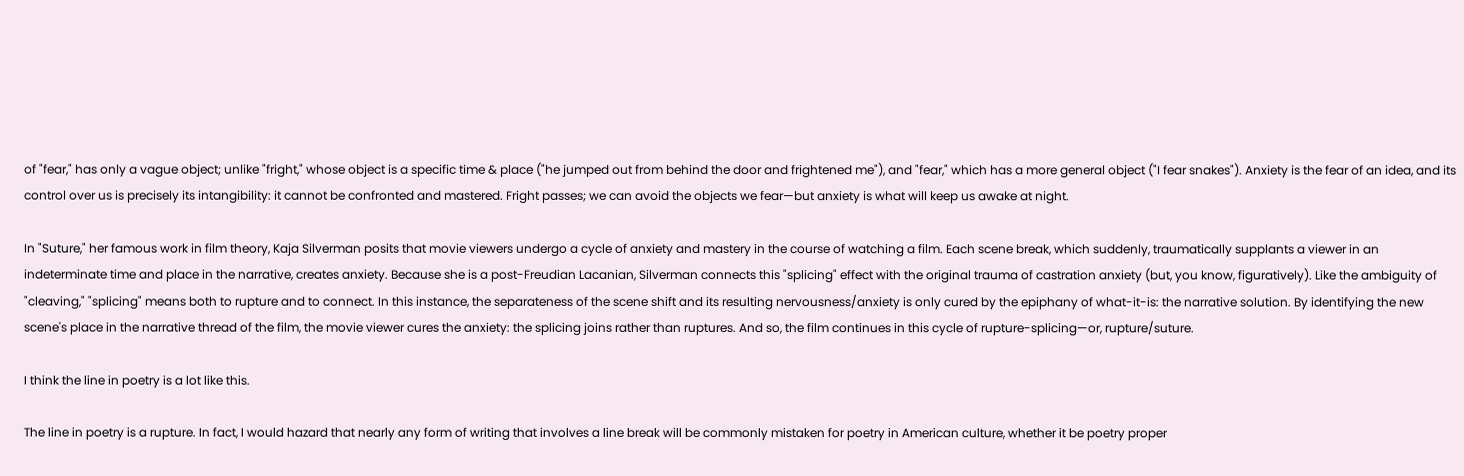of "fear," has only a vague object; unlike "fright," whose object is a specific time & place ("he jumped out from behind the door and frightened me"), and "fear," which has a more general object ("I fear snakes"). Anxiety is the fear of an idea, and its control over us is precisely its intangibility: it cannot be confronted and mastered. Fright passes; we can avoid the objects we fear—but anxiety is what will keep us awake at night.

In "Suture," her famous work in film theory, Kaja Silverman posits that movie viewers undergo a cycle of anxiety and mastery in the course of watching a film. Each scene break, which suddenly, traumatically supplants a viewer in an indeterminate time and place in the narrative, creates anxiety. Because she is a post-Freudian Lacanian, Silverman connects this "splicing" effect with the original trauma of castration anxiety (but, you know, figuratively). Like the ambiguity of "cleaving," "splicing" means both to rupture and to connect. In this instance, the separateness of the scene shift and its resulting nervousness/anxiety is only cured by the epiphany of what-it-is: the narrative solution. By identifying the new scene's place in the narrative thread of the film, the movie viewer cures the anxiety: the splicing joins rather than ruptures. And so, the film continues in this cycle of rupture-splicing—or, rupture/suture.

I think the line in poetry is a lot like this.

The line in poetry is a rupture. In fact, I would hazard that nearly any form of writing that involves a line break will be commonly mistaken for poetry in American culture, whether it be poetry proper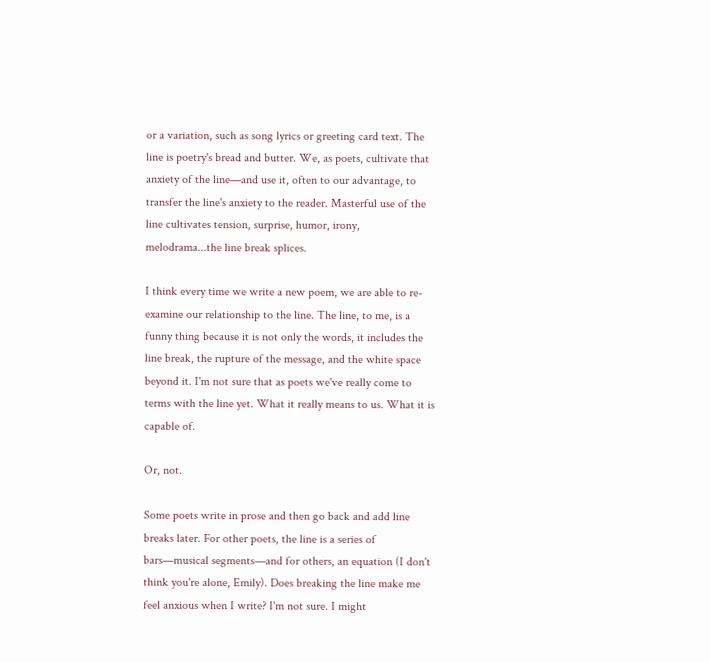or a variation, such as song lyrics or greeting card text. The line is poetry's bread and butter. We, as poets, cultivate that anxiety of the line—and use it, often to our advantage, to transfer the line's anxiety to the reader. Masterful use of the line cultivates tension, surprise, humor, irony, melodrama...the line break splices.

I think every time we write a new poem, we are able to re-examine our relationship to the line. The line, to me, is a funny thing because it is not only the words, it includes the line break, the rupture of the message, and the white space beyond it. I'm not sure that as poets we've really come to terms with the line yet. What it really means to us. What it is capable of.

Or, not.

Some poets write in prose and then go back and add line breaks later. For other poets, the line is a series of bars—musical segments—and for others, an equation (I don't think you're alone, Emily). Does breaking the line make me feel anxious when I write? I'm not sure. I might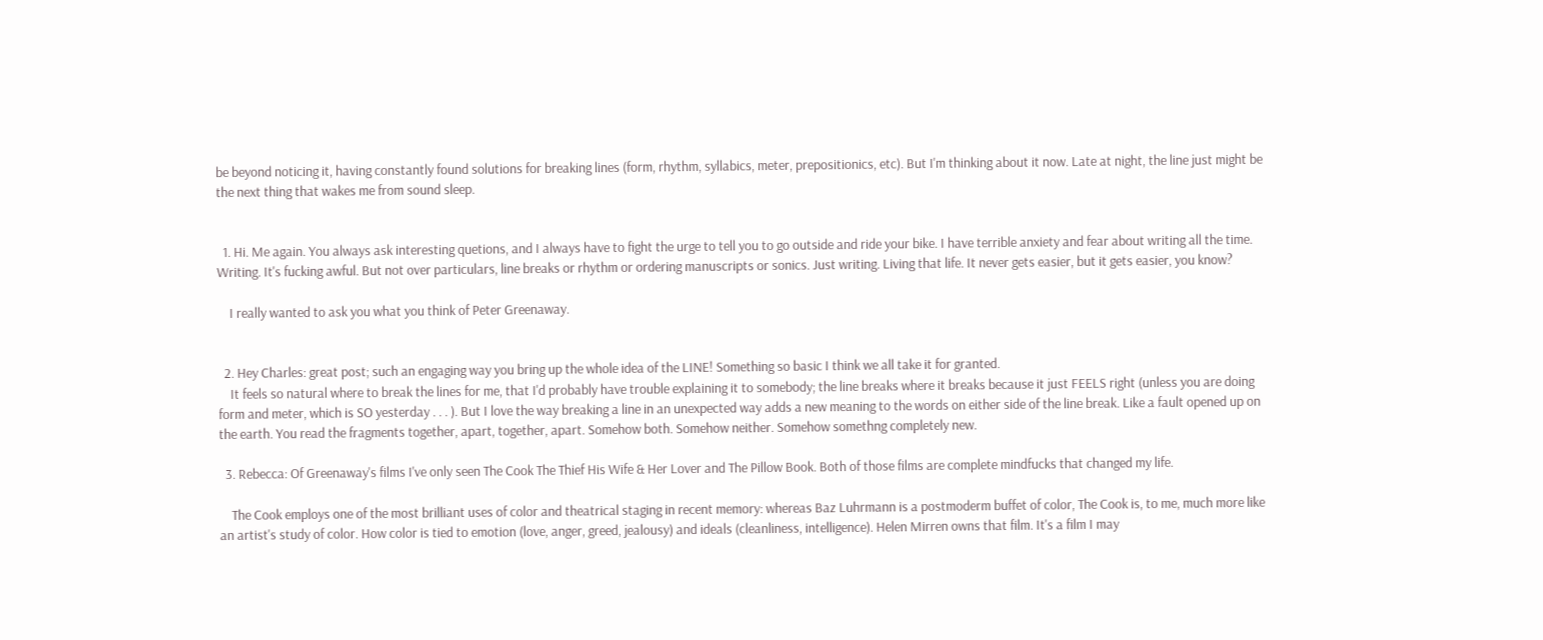be beyond noticing it, having constantly found solutions for breaking lines (form, rhythm, syllabics, meter, prepositionics, etc). But I'm thinking about it now. Late at night, the line just might be the next thing that wakes me from sound sleep.


  1. Hi. Me again. You always ask interesting quetions, and I always have to fight the urge to tell you to go outside and ride your bike. I have terrible anxiety and fear about writing all the time. Writing. It's fucking awful. But not over particulars, line breaks or rhythm or ordering manuscripts or sonics. Just writing. Living that life. It never gets easier, but it gets easier, you know?

    I really wanted to ask you what you think of Peter Greenaway.


  2. Hey Charles: great post; such an engaging way you bring up the whole idea of the LINE! Something so basic I think we all take it for granted.
    It feels so natural where to break the lines for me, that I'd probably have trouble explaining it to somebody; the line breaks where it breaks because it just FEELS right (unless you are doing form and meter, which is SO yesterday . . . ). But I love the way breaking a line in an unexpected way adds a new meaning to the words on either side of the line break. Like a fault opened up on the earth. You read the fragments together, apart, together, apart. Somehow both. Somehow neither. Somehow somethng completely new.

  3. Rebecca: Of Greenaway's films I've only seen The Cook The Thief His Wife & Her Lover and The Pillow Book. Both of those films are complete mindfucks that changed my life.

    The Cook employs one of the most brilliant uses of color and theatrical staging in recent memory: whereas Baz Luhrmann is a postmoderm buffet of color, The Cook is, to me, much more like an artist's study of color. How color is tied to emotion (love, anger, greed, jealousy) and ideals (cleanliness, intelligence). Helen Mirren owns that film. It's a film I may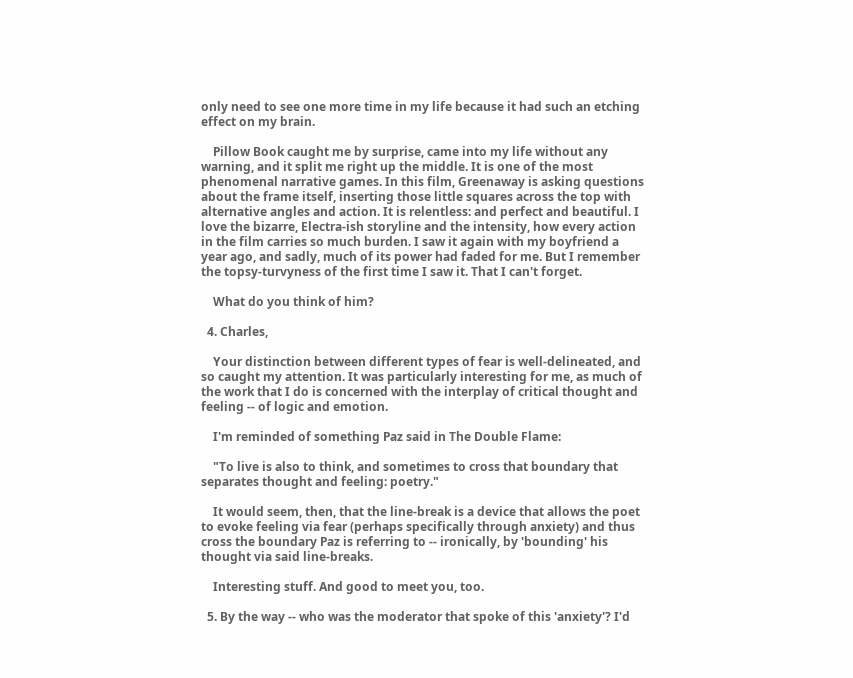only need to see one more time in my life because it had such an etching effect on my brain.

    Pillow Book caught me by surprise, came into my life without any warning, and it split me right up the middle. It is one of the most phenomenal narrative games. In this film, Greenaway is asking questions about the frame itself, inserting those little squares across the top with alternative angles and action. It is relentless: and perfect and beautiful. I love the bizarre, Electra-ish storyline and the intensity, how every action in the film carries so much burden. I saw it again with my boyfriend a year ago, and sadly, much of its power had faded for me. But I remember the topsy-turvyness of the first time I saw it. That I can't forget.

    What do you think of him?

  4. Charles,

    Your distinction between different types of fear is well-delineated, and so caught my attention. It was particularly interesting for me, as much of the work that I do is concerned with the interplay of critical thought and feeling -- of logic and emotion.

    I'm reminded of something Paz said in The Double Flame:

    "To live is also to think, and sometimes to cross that boundary that separates thought and feeling: poetry."

    It would seem, then, that the line-break is a device that allows the poet to evoke feeling via fear (perhaps specifically through anxiety) and thus cross the boundary Paz is referring to -- ironically, by 'bounding' his thought via said line-breaks.

    Interesting stuff. And good to meet you, too.

  5. By the way -- who was the moderator that spoke of this 'anxiety'? I'd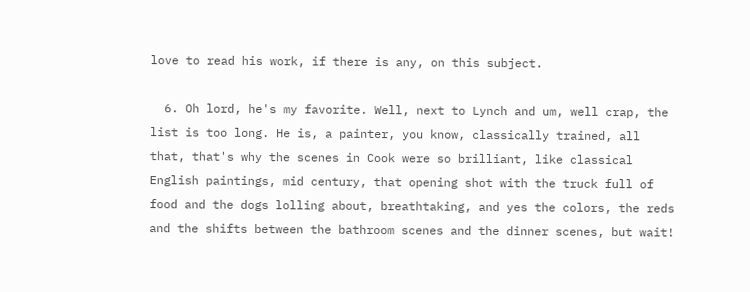love to read his work, if there is any, on this subject.

  6. Oh lord, he's my favorite. Well, next to Lynch and um, well crap, the list is too long. He is, a painter, you know, classically trained, all that, that's why the scenes in Cook were so brilliant, like classical English paintings, mid century, that opening shot with the truck full of food and the dogs lolling about, breathtaking, and yes the colors, the reds and the shifts between the bathroom scenes and the dinner scenes, but wait!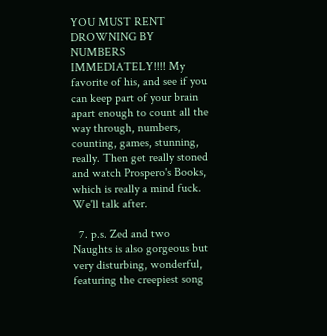YOU MUST RENT DROWNING BY NUMBERS IMMEDIATELY!!!! My favorite of his, and see if you can keep part of your brain apart enough to count all the way through, numbers, counting, games, stunning, really. Then get really stoned and watch Prospero's Books, which is really a mind fuck. We'll talk after.

  7. p.s. Zed and two Naughts is also gorgeous but very disturbing, wonderful, featuring the creepiest song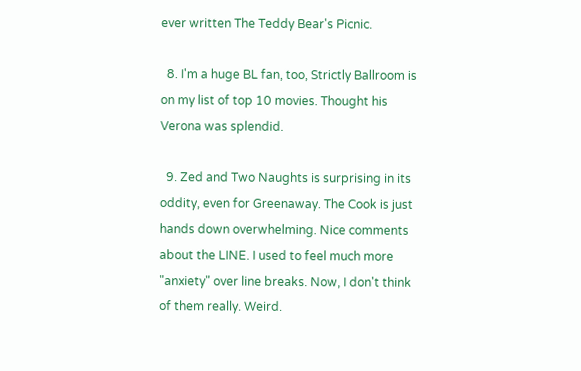ever written The Teddy Bear's Picnic.

  8. I'm a huge BL fan, too, Strictly Ballroom is on my list of top 10 movies. Thought his Verona was splendid.

  9. Zed and Two Naughts is surprising in its oddity, even for Greenaway. The Cook is just hands down overwhelming. Nice comments about the LINE. I used to feel much more "anxiety" over line breaks. Now, I don't think of them really. Weird.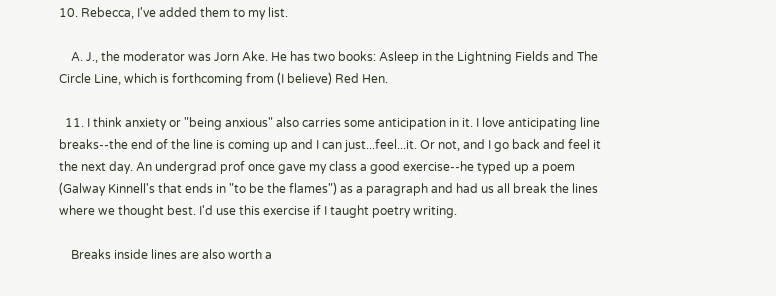10. Rebecca, I've added them to my list.

    A. J., the moderator was Jorn Ake. He has two books: Asleep in the Lightning Fields and The Circle Line, which is forthcoming from (I believe) Red Hen.

  11. I think anxiety or "being anxious" also carries some anticipation in it. I love anticipating line breaks--the end of the line is coming up and I can just...feel...it. Or not, and I go back and feel it the next day. An undergrad prof once gave my class a good exercise--he typed up a poem (Galway Kinnell's that ends in "to be the flames") as a paragraph and had us all break the lines where we thought best. I'd use this exercise if I taught poetry writing.

    Breaks inside lines are also worth a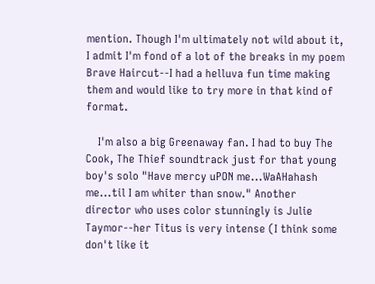mention. Though I'm ultimately not wild about it, I admit I'm fond of a lot of the breaks in my poem Brave Haircut--I had a helluva fun time making them and would like to try more in that kind of format.

    I'm also a big Greenaway fan. I had to buy The Cook, The Thief soundtrack just for that young boy's solo "Have mercy uPON me...WaAHahash me...til I am whiter than snow." Another director who uses color stunningly is Julie Taymor--her Titus is very intense (I think some don't like it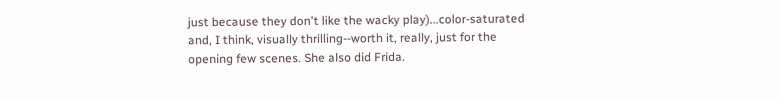just because they don't like the wacky play)...color-saturated and, I think, visually thrilling--worth it, really, just for the opening few scenes. She also did Frida.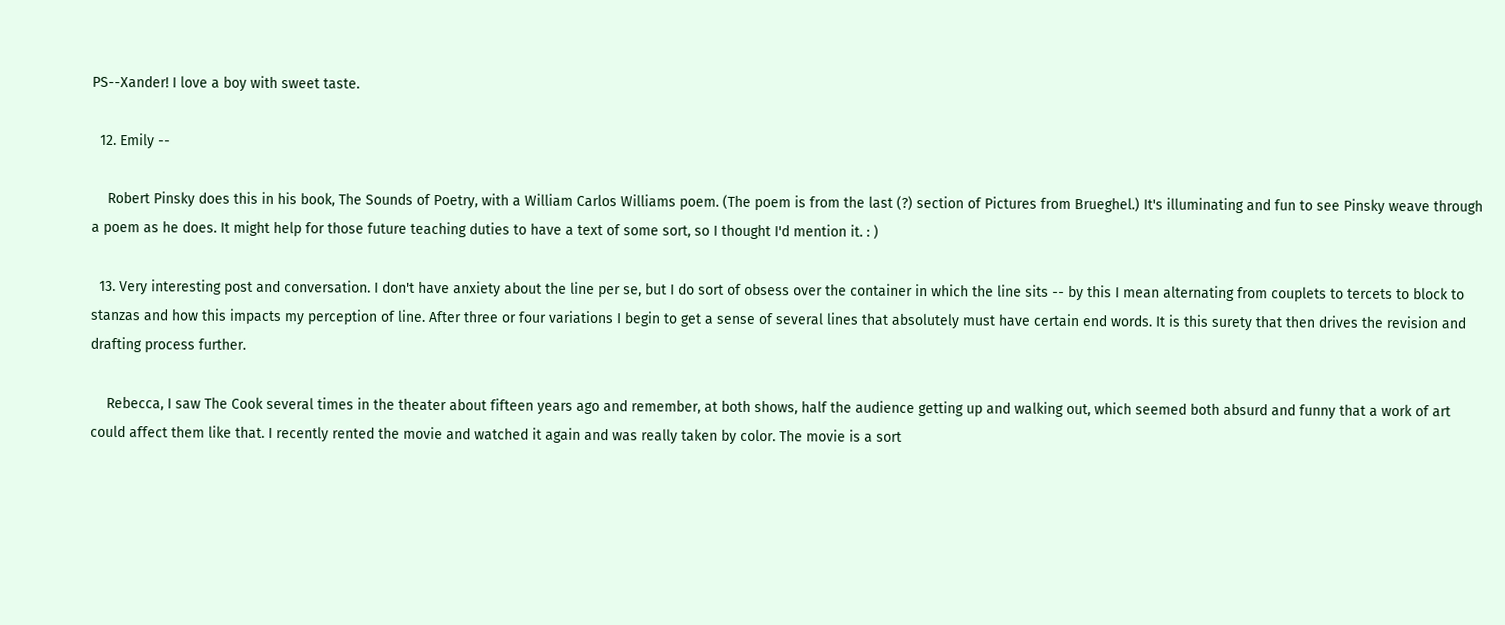PS--Xander! I love a boy with sweet taste.

  12. Emily --

    Robert Pinsky does this in his book, The Sounds of Poetry, with a William Carlos Williams poem. (The poem is from the last (?) section of Pictures from Brueghel.) It's illuminating and fun to see Pinsky weave through a poem as he does. It might help for those future teaching duties to have a text of some sort, so I thought I'd mention it. : )

  13. Very interesting post and conversation. I don't have anxiety about the line per se, but I do sort of obsess over the container in which the line sits -- by this I mean alternating from couplets to tercets to block to stanzas and how this impacts my perception of line. After three or four variations I begin to get a sense of several lines that absolutely must have certain end words. It is this surety that then drives the revision and drafting process further.

    Rebecca, I saw The Cook several times in the theater about fifteen years ago and remember, at both shows, half the audience getting up and walking out, which seemed both absurd and funny that a work of art could affect them like that. I recently rented the movie and watched it again and was really taken by color. The movie is a sort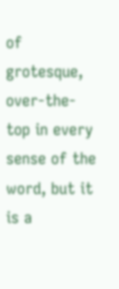of grotesque, over-the-top in every sense of the word, but it is a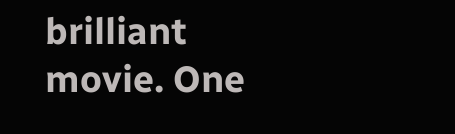brilliant movie. One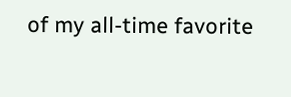of my all-time favorite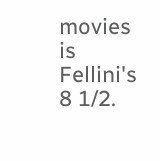movies is Fellini's 8 1/2.